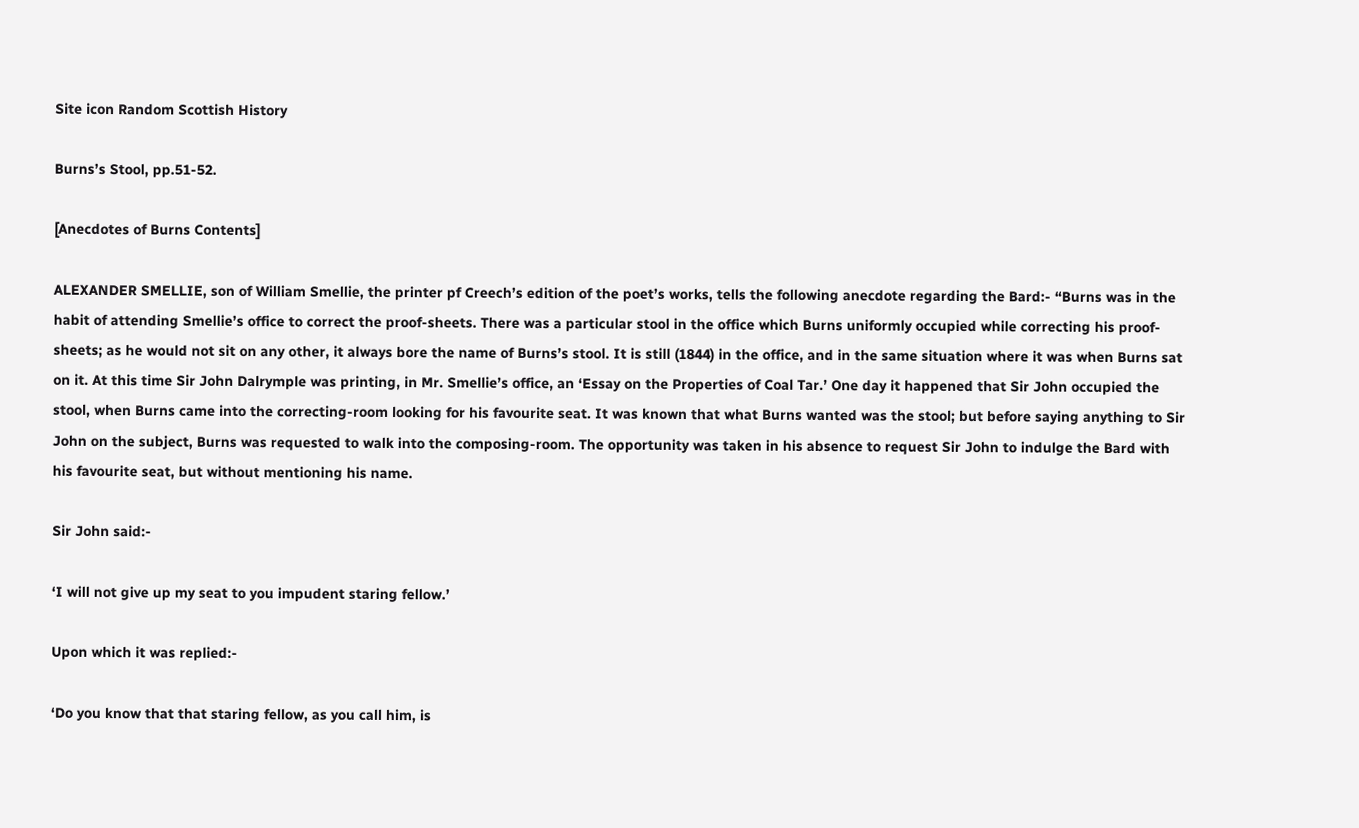Site icon Random Scottish History

Burns’s Stool, pp.51-52.

[Anecdotes of Burns Contents]

ALEXANDER SMELLIE, son of William Smellie, the printer pf Creech’s edition of the poet’s works, tells the following anecdote regarding the Bard:- “Burns was in the habit of attending Smellie’s office to correct the proof-sheets. There was a particular stool in the office which Burns uniformly occupied while correcting his proof-sheets; as he would not sit on any other, it always bore the name of Burns’s stool. It is still (1844) in the office, and in the same situation where it was when Burns sat on it. At this time Sir John Dalrymple was printing, in Mr. Smellie’s office, an ‘Essay on the Properties of Coal Tar.’ One day it happened that Sir John occupied the stool, when Burns came into the correcting-room looking for his favourite seat. It was known that what Burns wanted was the stool; but before saying anything to Sir John on the subject, Burns was requested to walk into the composing-room. The opportunity was taken in his absence to request Sir John to indulge the Bard with his favourite seat, but without mentioning his name.

Sir John said:-

‘I will not give up my seat to you impudent staring fellow.’

Upon which it was replied:-

‘Do you know that that staring fellow, as you call him, is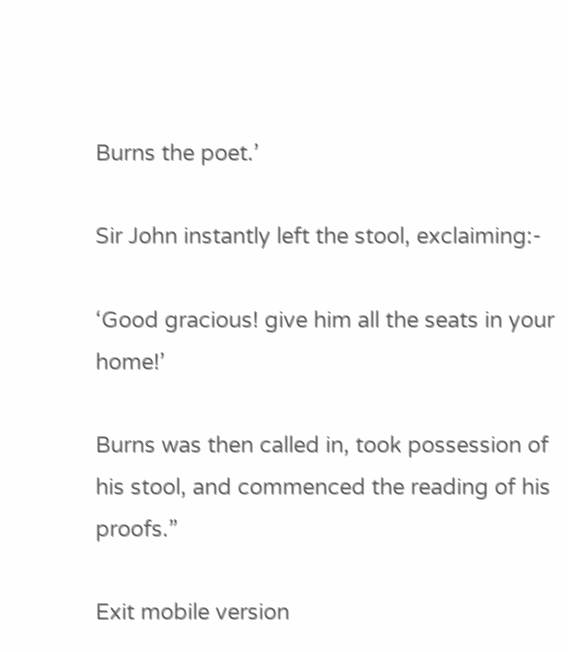Burns the poet.’

Sir John instantly left the stool, exclaiming:-

‘Good gracious! give him all the seats in your home!’

Burns was then called in, took possession of his stool, and commenced the reading of his proofs.”

Exit mobile version